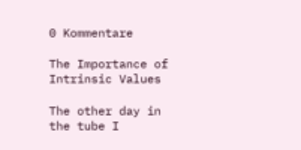0 Kommentare

The Importance of Intrinsic Values

The other day in the tube I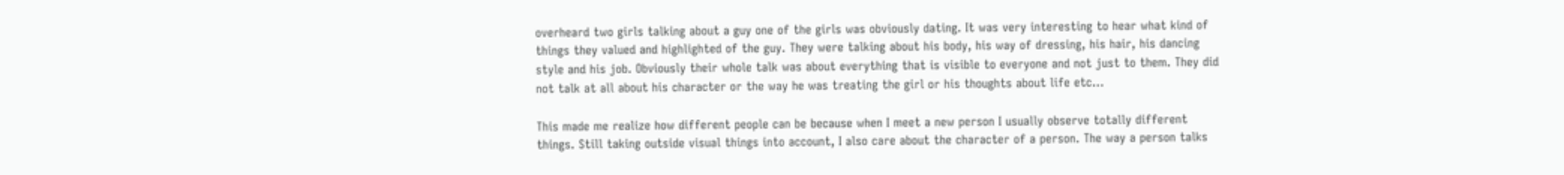overheard two girls talking about a guy one of the girls was obviously dating. It was very interesting to hear what kind of things they valued and highlighted of the guy. They were talking about his body, his way of dressing, his hair, his dancing style and his job. Obviously their whole talk was about everything that is visible to everyone and not just to them. They did not talk at all about his character or the way he was treating the girl or his thoughts about life etc…

This made me realize how different people can be because when I meet a new person I usually observe totally different things. Still taking outside visual things into account, I also care about the character of a person. The way a person talks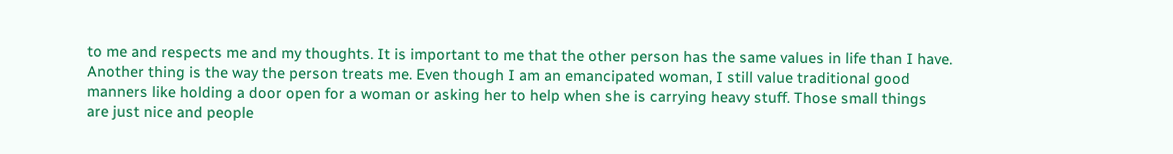to me and respects me and my thoughts. It is important to me that the other person has the same values in life than I have. Another thing is the way the person treats me. Even though I am an emancipated woman, I still value traditional good manners like holding a door open for a woman or asking her to help when she is carrying heavy stuff. Those small things are just nice and people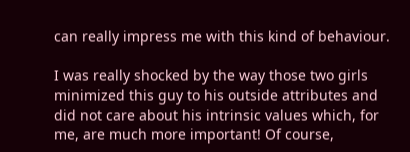can really impress me with this kind of behaviour.

I was really shocked by the way those two girls minimized this guy to his outside attributes and did not care about his intrinsic values which, for me, are much more important! Of course,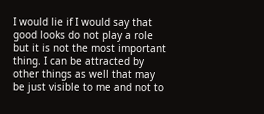I would lie if I would say that good looks do not play a role but it is not the most important thing. I can be attracted by other things as well that may be just visible to me and not to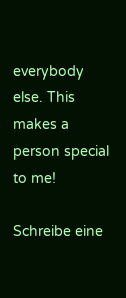everybody else. This makes a person special to me!

Schreibe eine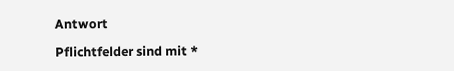Antwort

Pflichtfelder sind mit *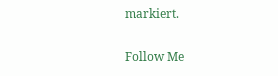markiert.

Follow Me